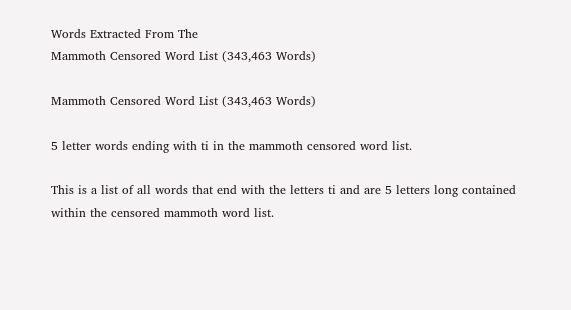Words Extracted From The
Mammoth Censored Word List (343,463 Words)

Mammoth Censored Word List (343,463 Words)

5 letter words ending with ti in the mammoth censored word list.

This is a list of all words that end with the letters ti and are 5 letters long contained within the censored mammoth word list.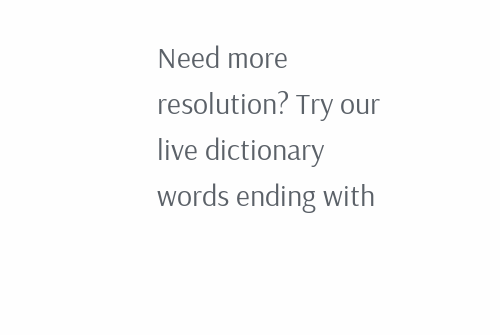Need more resolution? Try our live dictionary words ending with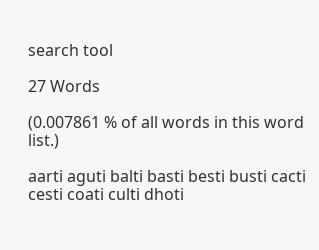search tool

27 Words

(0.007861 % of all words in this word list.)

aarti aguti balti basti besti busti cacti cesti coati culti dhoti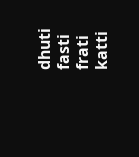dhuti fasti frati katti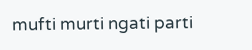mufti murti ngati parti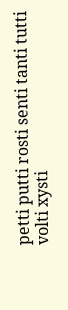petti putti rosti senti tanti tutti volti xysti